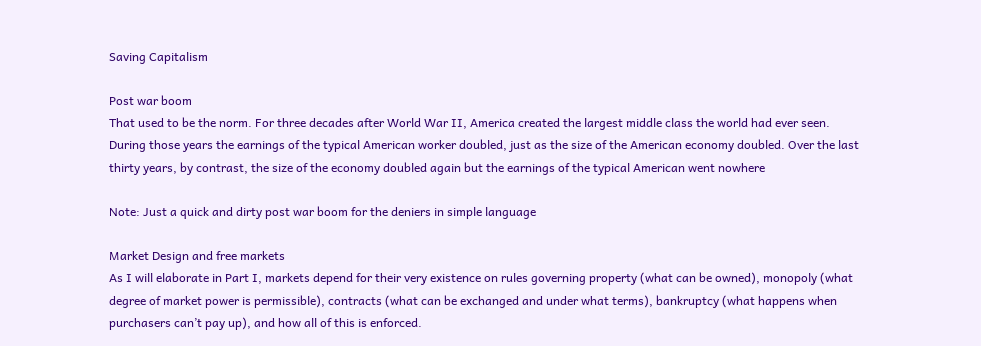Saving Capitalism

Post war boom
That used to be the norm. For three decades after World War II, America created the largest middle class the world had ever seen. During those years the earnings of the typical American worker doubled, just as the size of the American economy doubled. Over the last thirty years, by contrast, the size of the economy doubled again but the earnings of the typical American went nowhere

Note: Just a quick and dirty post war boom for the deniers in simple language

Market Design and free markets
As I will elaborate in Part I, markets depend for their very existence on rules governing property (what can be owned), monopoly (what degree of market power is permissible), contracts (what can be exchanged and under what terms), bankruptcy (what happens when purchasers can’t pay up), and how all of this is enforced.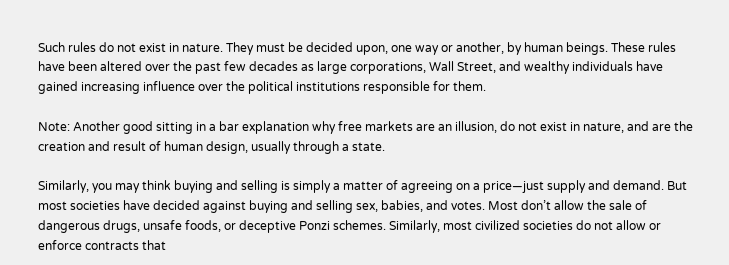Such rules do not exist in nature. They must be decided upon, one way or another, by human beings. These rules have been altered over the past few decades as large corporations, Wall Street, and wealthy individuals have gained increasing influence over the political institutions responsible for them.

Note: Another good sitting in a bar explanation why free markets are an illusion, do not exist in nature, and are the creation and result of human design, usually through a state.

Similarly, you may think buying and selling is simply a matter of agreeing on a price—just supply and demand. But most societies have decided against buying and selling sex, babies, and votes. Most don’t allow the sale of dangerous drugs, unsafe foods, or deceptive Ponzi schemes. Similarly, most civilized societies do not allow or enforce contracts that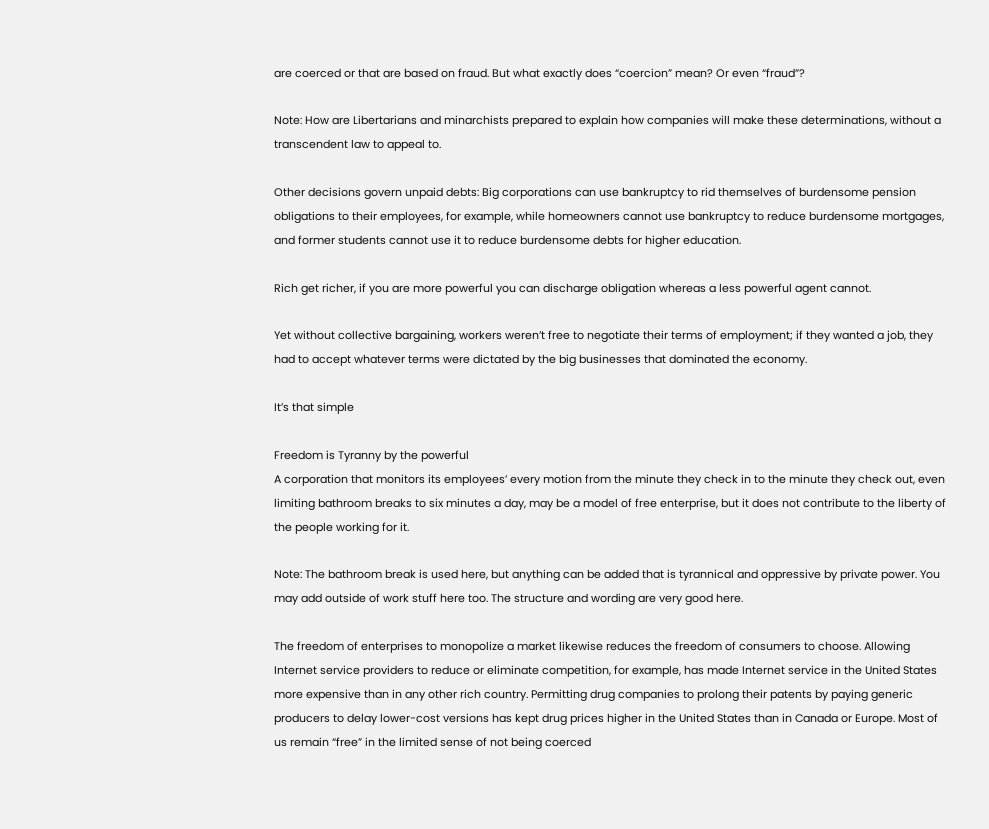are coerced or that are based on fraud. But what exactly does “coercion” mean? Or even “fraud”?

Note: How are Libertarians and minarchists prepared to explain how companies will make these determinations, without a transcendent law to appeal to.

Other decisions govern unpaid debts: Big corporations can use bankruptcy to rid themselves of burdensome pension obligations to their employees, for example, while homeowners cannot use bankruptcy to reduce burdensome mortgages, and former students cannot use it to reduce burdensome debts for higher education.

Rich get richer, if you are more powerful you can discharge obligation whereas a less powerful agent cannot.

Yet without collective bargaining, workers weren’t free to negotiate their terms of employment; if they wanted a job, they had to accept whatever terms were dictated by the big businesses that dominated the economy.

It’s that simple

Freedom is Tyranny by the powerful
A corporation that monitors its employees’ every motion from the minute they check in to the minute they check out, even limiting bathroom breaks to six minutes a day, may be a model of free enterprise, but it does not contribute to the liberty of the people working for it.

Note: The bathroom break is used here, but anything can be added that is tyrannical and oppressive by private power. You may add outside of work stuff here too. The structure and wording are very good here.

The freedom of enterprises to monopolize a market likewise reduces the freedom of consumers to choose. Allowing Internet service providers to reduce or eliminate competition, for example, has made Internet service in the United States more expensive than in any other rich country. Permitting drug companies to prolong their patents by paying generic producers to delay lower-cost versions has kept drug prices higher in the United States than in Canada or Europe. Most of us remain “free” in the limited sense of not being coerced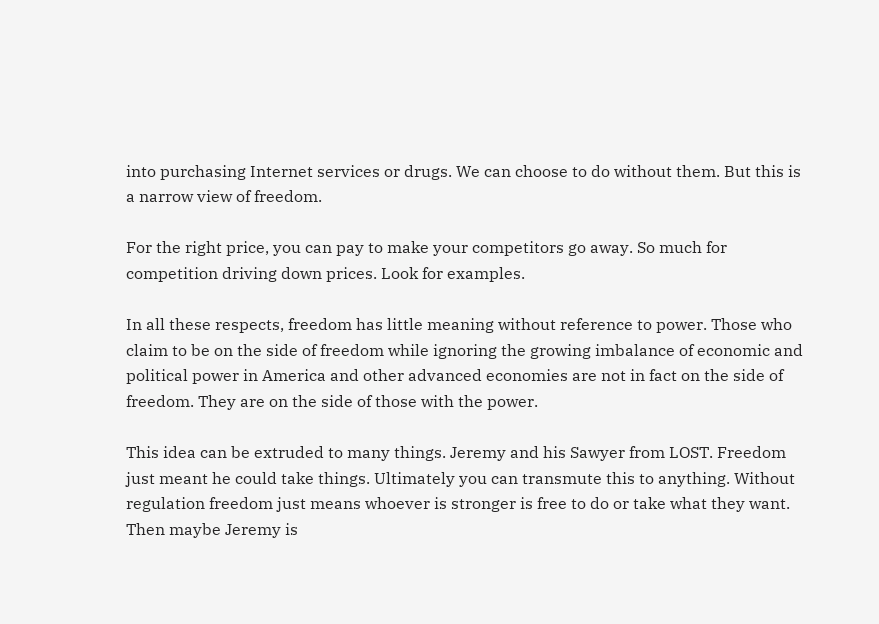into purchasing Internet services or drugs. We can choose to do without them. But this is a narrow view of freedom.

For the right price, you can pay to make your competitors go away. So much for competition driving down prices. Look for examples.

In all these respects, freedom has little meaning without reference to power. Those who claim to be on the side of freedom while ignoring the growing imbalance of economic and political power in America and other advanced economies are not in fact on the side of freedom. They are on the side of those with the power.

This idea can be extruded to many things. Jeremy and his Sawyer from LOST. Freedom just meant he could take things. Ultimately you can transmute this to anything. Without regulation freedom just means whoever is stronger is free to do or take what they want. Then maybe Jeremy is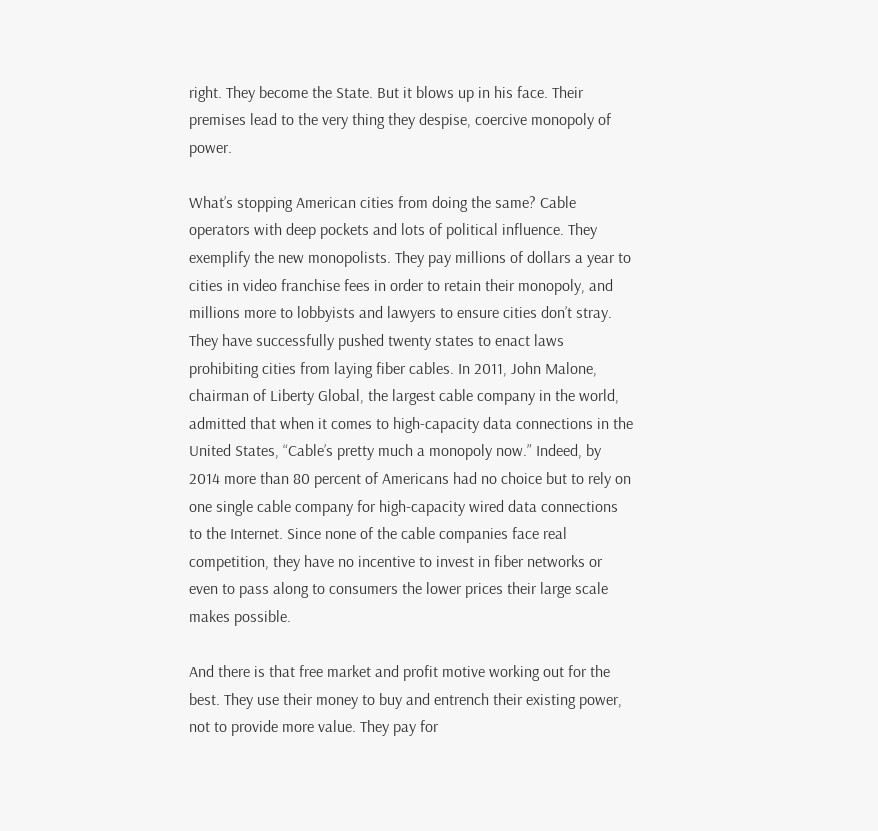right. They become the State. But it blows up in his face. Their premises lead to the very thing they despise, coercive monopoly of power.

What’s stopping American cities from doing the same? Cable operators with deep pockets and lots of political influence. They exemplify the new monopolists. They pay millions of dollars a year to cities in video franchise fees in order to retain their monopoly, and millions more to lobbyists and lawyers to ensure cities don’t stray. They have successfully pushed twenty states to enact laws prohibiting cities from laying fiber cables. In 2011, John Malone, chairman of Liberty Global, the largest cable company in the world, admitted that when it comes to high-capacity data connections in the United States, “Cable’s pretty much a monopoly now.” Indeed, by 2014 more than 80 percent of Americans had no choice but to rely on one single cable company for high-capacity wired data connections to the Internet. Since none of the cable companies face real competition, they have no incentive to invest in fiber networks or even to pass along to consumers the lower prices their large scale makes possible.

And there is that free market and profit motive working out for the best. They use their money to buy and entrench their existing power, not to provide more value. They pay for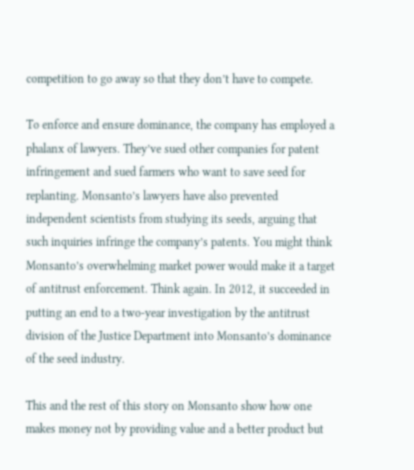competition to go away so that they don’t have to compete.

To enforce and ensure dominance, the company has employed a phalanx of lawyers. They’ve sued other companies for patent infringement and sued farmers who want to save seed for replanting. Monsanto’s lawyers have also prevented independent scientists from studying its seeds, arguing that such inquiries infringe the company’s patents. You might think Monsanto’s overwhelming market power would make it a target of antitrust enforcement. Think again. In 2012, it succeeded in putting an end to a two-year investigation by the antitrust division of the Justice Department into Monsanto’s dominance of the seed industry.

This and the rest of this story on Monsanto show how one makes money not by providing value and a better product but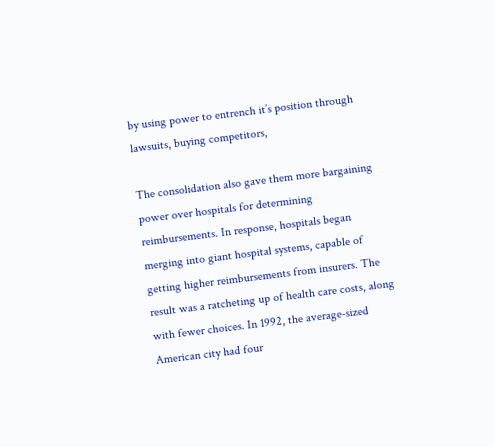by using power to entrench it’s position through lawsuits, buying competitors,

The consolidation also gave them more bargaining power over hospitals for determining reimbursements. In response, hospitals began merging into giant hospital systems, capable of getting higher reimbursements from insurers. The result was a ratcheting up of health care costs, along with fewer choices. In 1992, the average-sized American city had four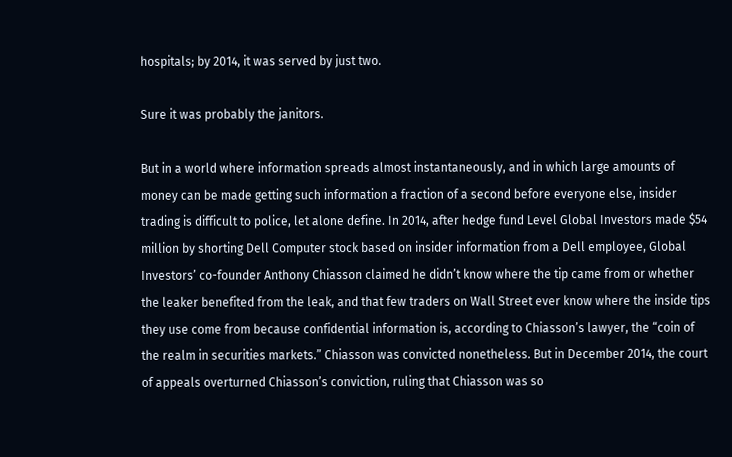hospitals; by 2014, it was served by just two.

Sure it was probably the janitors.

But in a world where information spreads almost instantaneously, and in which large amounts of money can be made getting such information a fraction of a second before everyone else, insider trading is difficult to police, let alone define. In 2014, after hedge fund Level Global Investors made $54 million by shorting Dell Computer stock based on insider information from a Dell employee, Global Investors’ co-founder Anthony Chiasson claimed he didn’t know where the tip came from or whether the leaker benefited from the leak, and that few traders on Wall Street ever know where the inside tips they use come from because confidential information is, according to Chiasson’s lawyer, the “coin of the realm in securities markets.” Chiasson was convicted nonetheless. But in December 2014, the court of appeals overturned Chiasson’s conviction, ruling that Chiasson was so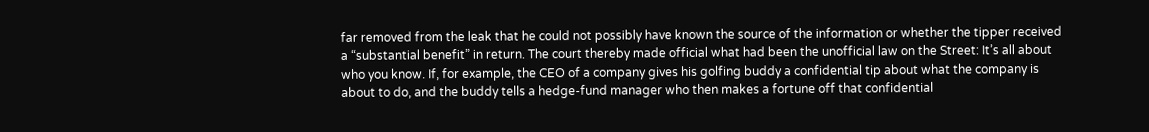far removed from the leak that he could not possibly have known the source of the information or whether the tipper received a “substantial benefit” in return. The court thereby made official what had been the unofficial law on the Street: It’s all about who you know. If, for example, the CEO of a company gives his golfing buddy a confidential tip about what the company is about to do, and the buddy tells a hedge-fund manager who then makes a fortune off that confidential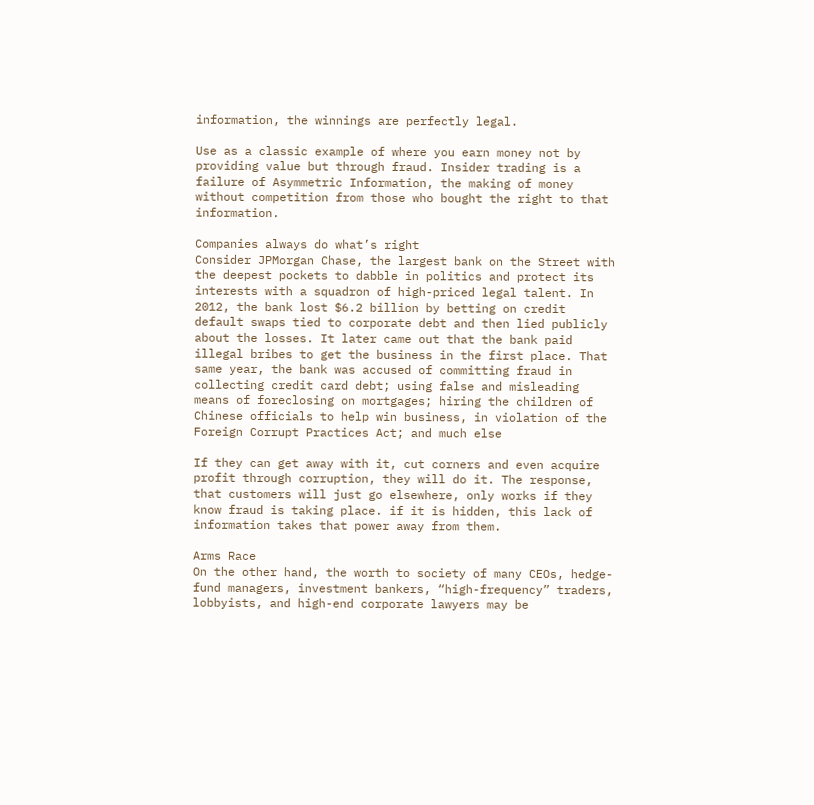information, the winnings are perfectly legal.

Use as a classic example of where you earn money not by providing value but through fraud. Insider trading is a failure of Asymmetric Information, the making of money without competition from those who bought the right to that information.

Companies always do what’s right
Consider JPMorgan Chase, the largest bank on the Street with the deepest pockets to dabble in politics and protect its interests with a squadron of high-priced legal talent. In 2012, the bank lost $6.2 billion by betting on credit default swaps tied to corporate debt and then lied publicly about the losses. It later came out that the bank paid illegal bribes to get the business in the first place. That same year, the bank was accused of committing fraud in collecting credit card debt; using false and misleading means of foreclosing on mortgages; hiring the children of Chinese officials to help win business, in violation of the Foreign Corrupt Practices Act; and much else

If they can get away with it, cut corners and even acquire profit through corruption, they will do it. The response, that customers will just go elsewhere, only works if they know fraud is taking place. if it is hidden, this lack of information takes that power away from them.

Arms Race
On the other hand, the worth to society of many CEOs, hedge-fund managers, investment bankers, “high-frequency” traders, lobbyists, and high-end corporate lawyers may be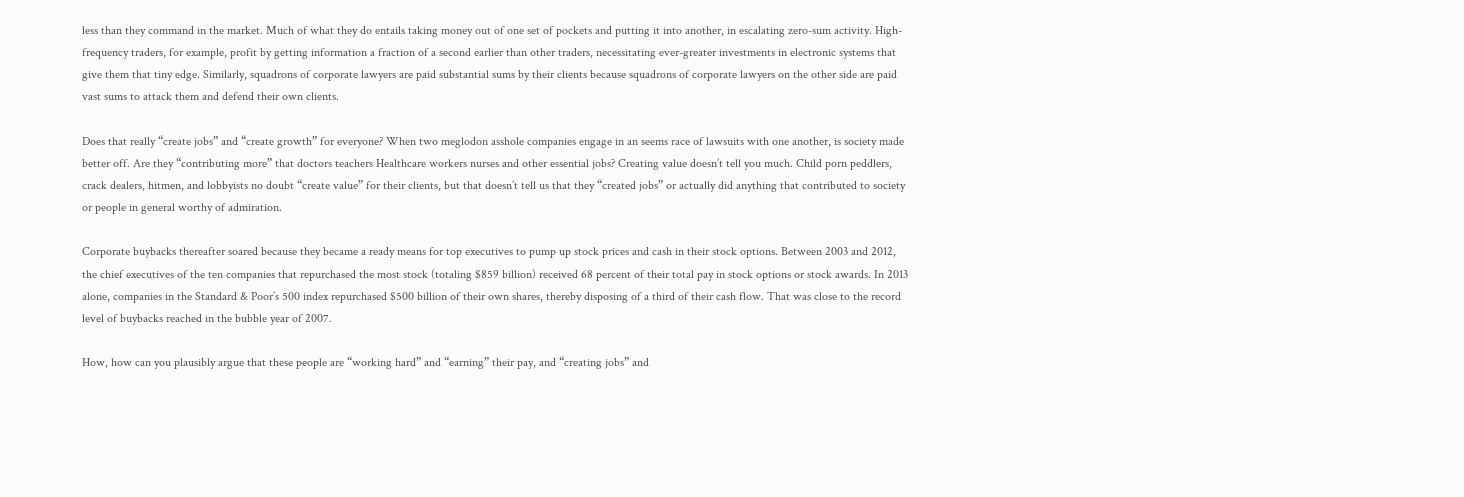less than they command in the market. Much of what they do entails taking money out of one set of pockets and putting it into another, in escalating zero-sum activity. High-frequency traders, for example, profit by getting information a fraction of a second earlier than other traders, necessitating ever-greater investments in electronic systems that give them that tiny edge. Similarly, squadrons of corporate lawyers are paid substantial sums by their clients because squadrons of corporate lawyers on the other side are paid vast sums to attack them and defend their own clients.

Does that really “create jobs” and “create growth” for everyone? When two meglodon asshole companies engage in an seems race of lawsuits with one another, is society made better off. Are they “contributing more” that doctors teachers Healthcare workers nurses and other essential jobs? Creating value doesn’t tell you much. Child porn peddlers, crack dealers, hitmen, and lobbyists no doubt “create value” for their clients, but that doesn’t tell us that they “created jobs” or actually did anything that contributed to society or people in general worthy of admiration.

Corporate buybacks thereafter soared because they became a ready means for top executives to pump up stock prices and cash in their stock options. Between 2003 and 2012, the chief executives of the ten companies that repurchased the most stock (totaling $859 billion) received 68 percent of their total pay in stock options or stock awards. In 2013 alone, companies in the Standard & Poor’s 500 index repurchased $500 billion of their own shares, thereby disposing of a third of their cash flow. That was close to the record level of buybacks reached in the bubble year of 2007.

How, how can you plausibly argue that these people are “working hard” and “earning” their pay, and “creating jobs” and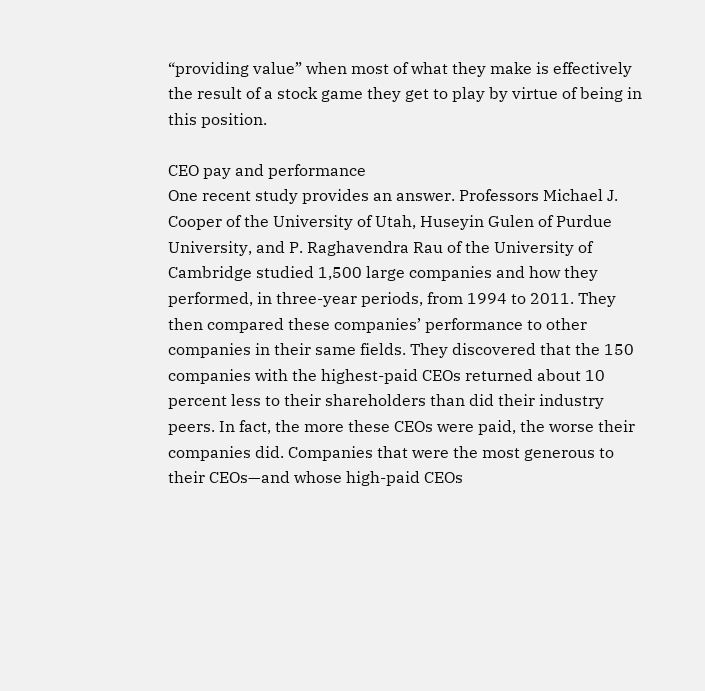“providing value” when most of what they make is effectively the result of a stock game they get to play by virtue of being in this position.

CEO pay and performance
One recent study provides an answer. Professors Michael J. Cooper of the University of Utah, Huseyin Gulen of Purdue University, and P. Raghavendra Rau of the University of Cambridge studied 1,500 large companies and how they performed, in three-year periods, from 1994 to 2011. They then compared these companies’ performance to other companies in their same fields. They discovered that the 150 companies with the highest-paid CEOs returned about 10 percent less to their shareholders than did their industry peers. In fact, the more these CEOs were paid, the worse their companies did. Companies that were the most generous to their CEOs—and whose high-paid CEOs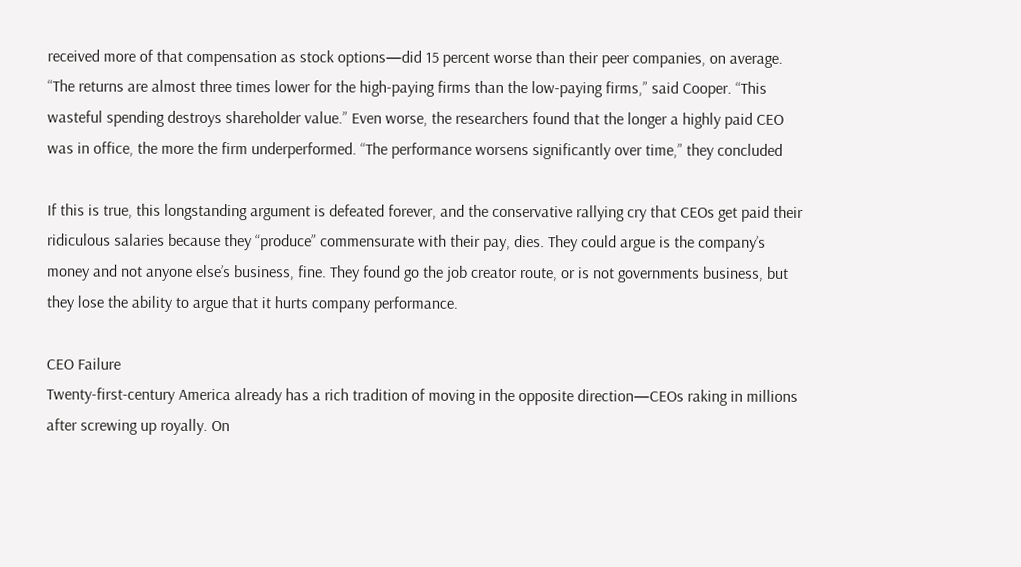received more of that compensation as stock options—did 15 percent worse than their peer companies, on average. “The returns are almost three times lower for the high-paying firms than the low-paying firms,” said Cooper. “This wasteful spending destroys shareholder value.” Even worse, the researchers found that the longer a highly paid CEO was in office, the more the firm underperformed. “The performance worsens significantly over time,” they concluded

If this is true, this longstanding argument is defeated forever, and the conservative rallying cry that CEOs get paid their ridiculous salaries because they “produce” commensurate with their pay, dies. They could argue is the company’s money and not anyone else’s business, fine. They found go the job creator route, or is not governments business, but they lose the ability to argue that it hurts company performance.

CEO Failure
Twenty-first-century America already has a rich tradition of moving in the opposite direction—CEOs raking in millions after screwing up royally. On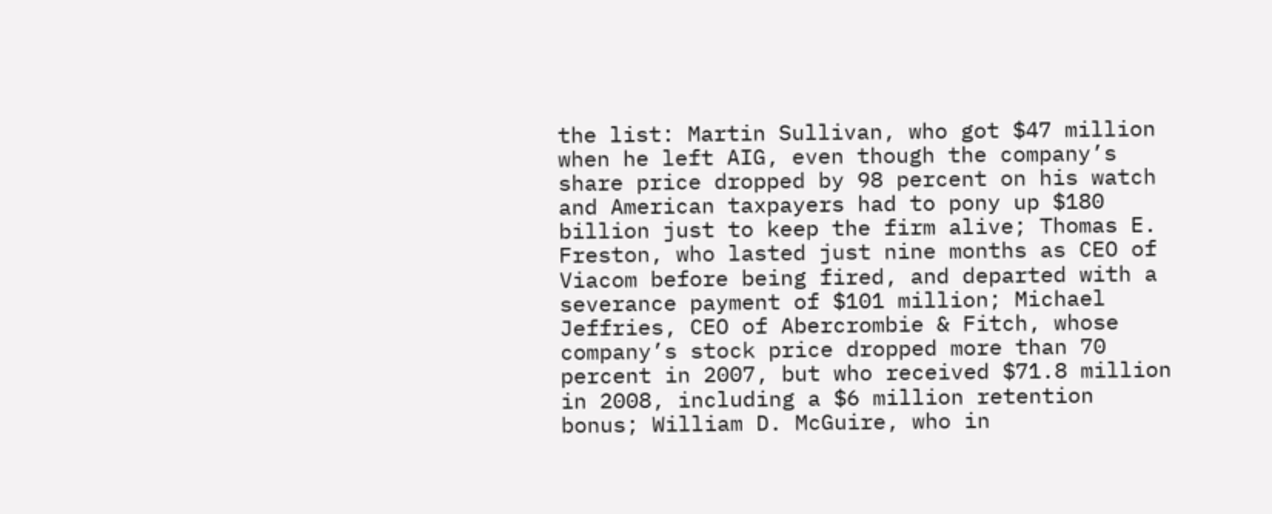the list: Martin Sullivan, who got $47 million when he left AIG, even though the company’s share price dropped by 98 percent on his watch and American taxpayers had to pony up $180 billion just to keep the firm alive; Thomas E. Freston, who lasted just nine months as CEO of Viacom before being fired, and departed with a severance payment of $101 million; Michael Jeffries, CEO of Abercrombie & Fitch, whose company’s stock price dropped more than 70 percent in 2007, but who received $71.8 million in 2008, including a $6 million retention bonus; William D. McGuire, who in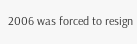2006 was forced to resign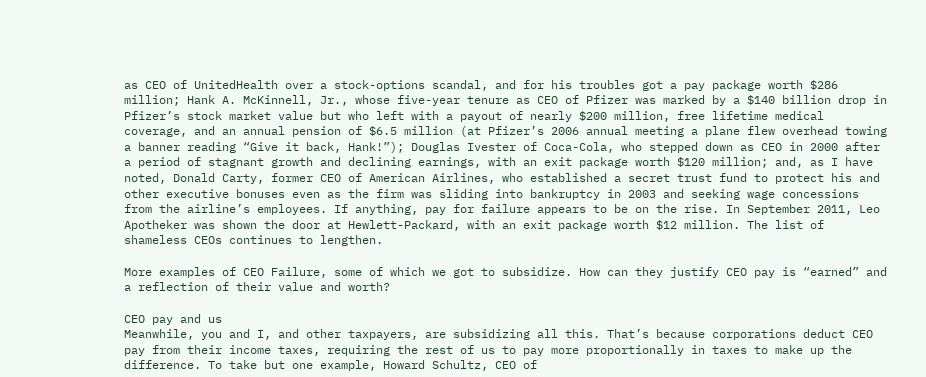as CEO of UnitedHealth over a stock-options scandal, and for his troubles got a pay package worth $286 million; Hank A. McKinnell, Jr., whose five-year tenure as CEO of Pfizer was marked by a $140 billion drop in Pfizer’s stock market value but who left with a payout of nearly $200 million, free lifetime medical coverage, and an annual pension of $6.5 million (at Pfizer’s 2006 annual meeting a plane flew overhead towing a banner reading “Give it back, Hank!”); Douglas Ivester of Coca-Cola, who stepped down as CEO in 2000 after a period of stagnant growth and declining earnings, with an exit package worth $120 million; and, as I have noted, Donald Carty, former CEO of American Airlines, who established a secret trust fund to protect his and other executive bonuses even as the firm was sliding into bankruptcy in 2003 and seeking wage concessions from the airline’s employees. If anything, pay for failure appears to be on the rise. In September 2011, Leo Apotheker was shown the door at Hewlett-Packard, with an exit package worth $12 million. The list of shameless CEOs continues to lengthen.

More examples of CEO Failure, some of which we got to subsidize. How can they justify CEO pay is “earned” and a reflection of their value and worth?

CEO pay and us
Meanwhile, you and I, and other taxpayers, are subsidizing all this. That’s because corporations deduct CEO pay from their income taxes, requiring the rest of us to pay more proportionally in taxes to make up the difference. To take but one example, Howard Schultz, CEO of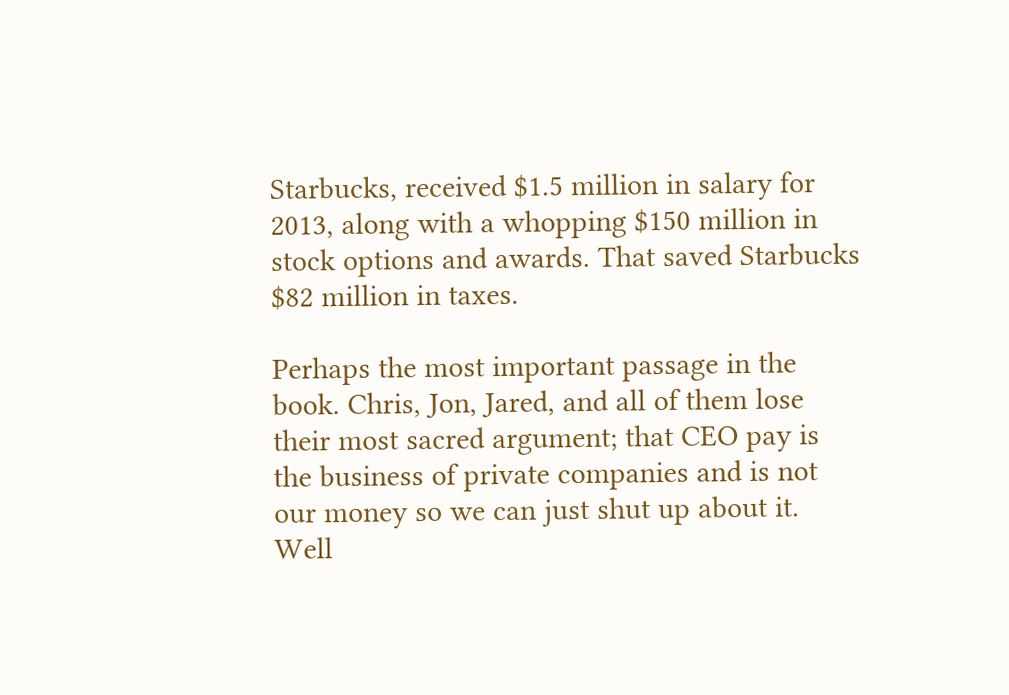Starbucks, received $1.5 million in salary for 2013, along with a whopping $150 million in stock options and awards. That saved Starbucks $82 million in taxes.

Perhaps the most important passage in the book. Chris, Jon, Jared, and all of them lose their most sacred argument; that CEO pay is the business of private companies and is not our money so we can just shut up about it. Well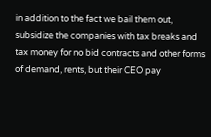in addition to the fact we bail them out, subsidize the companies with tax breaks and tax money for no bid contracts and other forms of demand, rents, but their CEO pay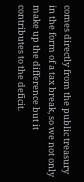comes directly from the public treasury in the form of a tax break, so we not only make up the difference but it contributes to the deficit.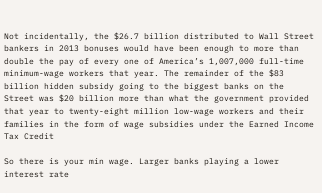Not incidentally, the $26.7 billion distributed to Wall Street bankers in 2013 bonuses would have been enough to more than double the pay of every one of America’s 1,007,000 full-time minimum-wage workers that year. The remainder of the $83 billion hidden subsidy going to the biggest banks on the Street was $20 billion more than what the government provided that year to twenty-eight million low-wage workers and their families in the form of wage subsidies under the Earned Income Tax Credit

So there is your min wage. Larger banks playing a lower interest rate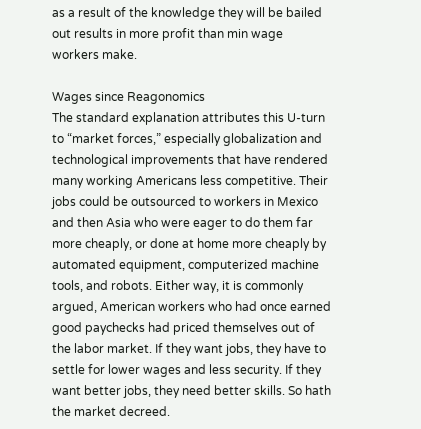as a result of the knowledge they will be bailed out results in more profit than min wage workers make.

Wages since Reagonomics
The standard explanation attributes this U-turn to “market forces,” especially globalization and technological improvements that have rendered many working Americans less competitive. Their jobs could be outsourced to workers in Mexico and then Asia who were eager to do them far more cheaply, or done at home more cheaply by automated equipment, computerized machine tools, and robots. Either way, it is commonly argued, American workers who had once earned good paychecks had priced themselves out of the labor market. If they want jobs, they have to settle for lower wages and less security. If they want better jobs, they need better skills. So hath the market decreed.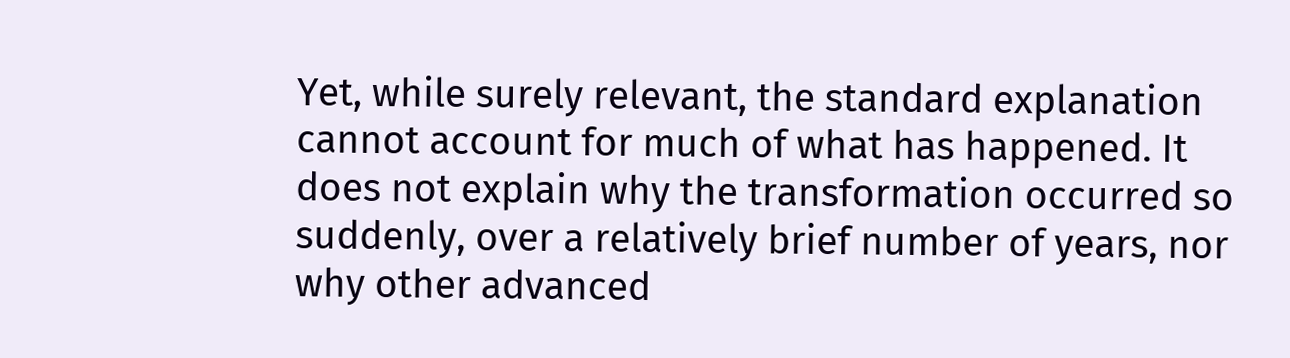Yet, while surely relevant, the standard explanation cannot account for much of what has happened. It does not explain why the transformation occurred so suddenly, over a relatively brief number of years, nor why other advanced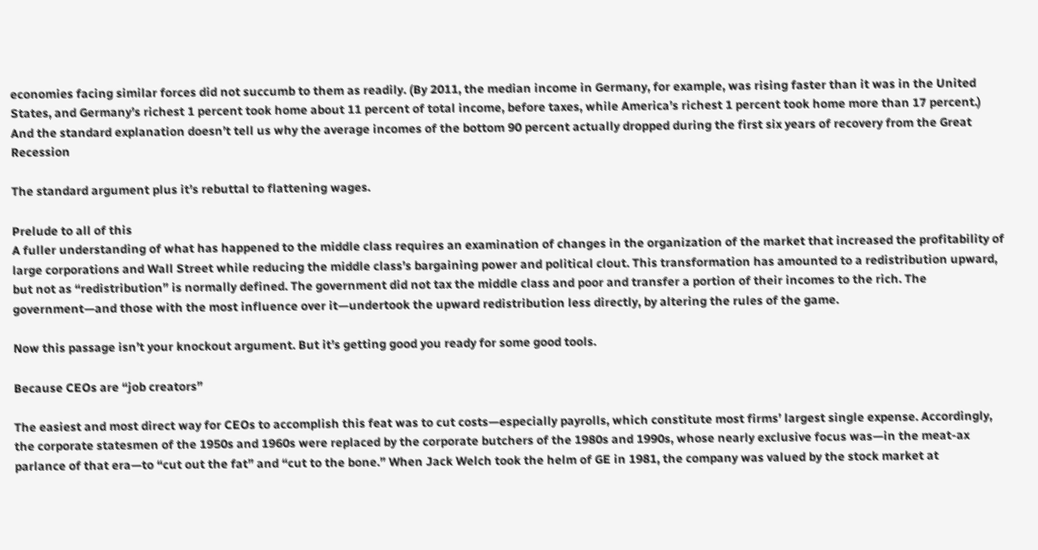economies facing similar forces did not succumb to them as readily. (By 2011, the median income in Germany, for example, was rising faster than it was in the United States, and Germany’s richest 1 percent took home about 11 percent of total income, before taxes, while America’s richest 1 percent took home more than 17 percent.) And the standard explanation doesn’t tell us why the average incomes of the bottom 90 percent actually dropped during the first six years of recovery from the Great Recession

The standard argument plus it’s rebuttal to flattening wages.

Prelude to all of this
A fuller understanding of what has happened to the middle class requires an examination of changes in the organization of the market that increased the profitability of large corporations and Wall Street while reducing the middle class’s bargaining power and political clout. This transformation has amounted to a redistribution upward, but not as “redistribution” is normally defined. The government did not tax the middle class and poor and transfer a portion of their incomes to the rich. The government—and those with the most influence over it—undertook the upward redistribution less directly, by altering the rules of the game.

Now this passage isn’t your knockout argument. But it’s getting good you ready for some good tools.

Because CEOs are “job creators”

The easiest and most direct way for CEOs to accomplish this feat was to cut costs—especially payrolls, which constitute most firms’ largest single expense. Accordingly, the corporate statesmen of the 1950s and 1960s were replaced by the corporate butchers of the 1980s and 1990s, whose nearly exclusive focus was—in the meat-ax parlance of that era—to “cut out the fat” and “cut to the bone.” When Jack Welch took the helm of GE in 1981, the company was valued by the stock market at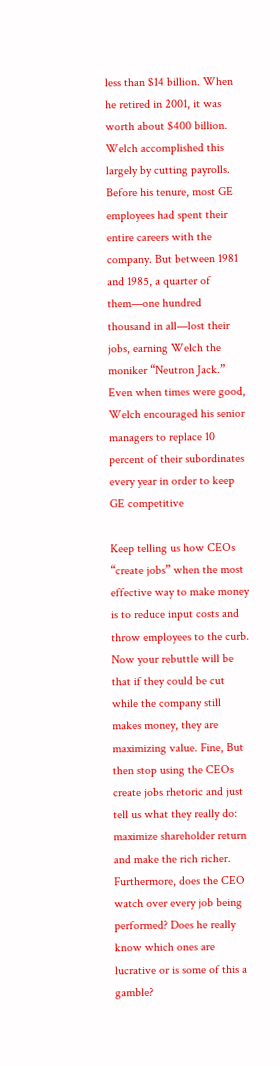less than $14 billion. When he retired in 2001, it was worth about $400 billion. Welch accomplished this largely by cutting payrolls. Before his tenure, most GE employees had spent their entire careers with the company. But between 1981 and 1985, a quarter of them—one hundred thousand in all—lost their jobs, earning Welch the moniker “Neutron Jack.” Even when times were good, Welch encouraged his senior managers to replace 10 percent of their subordinates every year in order to keep GE competitive

Keep telling us how CEOs “create jobs” when the most effective way to make money is to reduce input costs and throw employees to the curb. Now your rebuttle will be that if they could be cut while the company still makes money, they are maximizing value. Fine, But then stop using the CEOs create jobs rhetoric and just tell us what they really do: maximize shareholder return and make the rich richer. Furthermore, does the CEO watch over every job being performed? Does he really know which ones are lucrative or is some of this a gamble?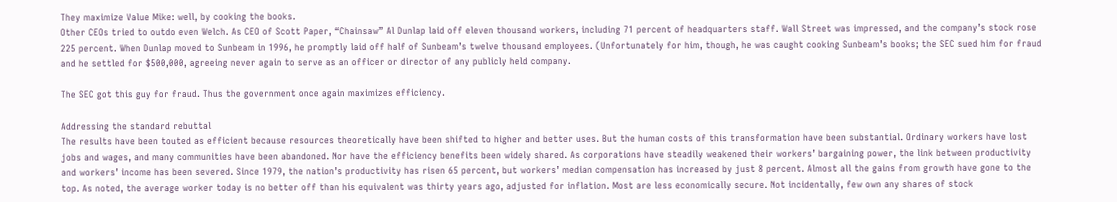They maximize Value Mike: well, by cooking the books.
Other CEOs tried to outdo even Welch. As CEO of Scott Paper, “Chainsaw” Al Dunlap laid off eleven thousand workers, including 71 percent of headquarters staff. Wall Street was impressed, and the company’s stock rose 225 percent. When Dunlap moved to Sunbeam in 1996, he promptly laid off half of Sunbeam’s twelve thousand employees. (Unfortunately for him, though, he was caught cooking Sunbeam’s books; the SEC sued him for fraud and he settled for $500,000, agreeing never again to serve as an officer or director of any publicly held company.

The SEC got this guy for fraud. Thus the government once again maximizes efficiency.

Addressing the standard rebuttal
The results have been touted as efficient because resources theoretically have been shifted to higher and better uses. But the human costs of this transformation have been substantial. Ordinary workers have lost jobs and wages, and many communities have been abandoned. Nor have the efficiency benefits been widely shared. As corporations have steadily weakened their workers’ bargaining power, the link between productivity and workers’ income has been severed. Since 1979, the nation’s productivity has risen 65 percent, but workers’ median compensation has increased by just 8 percent. Almost all the gains from growth have gone to the top. As noted, the average worker today is no better off than his equivalent was thirty years ago, adjusted for inflation. Most are less economically secure. Not incidentally, few own any shares of stock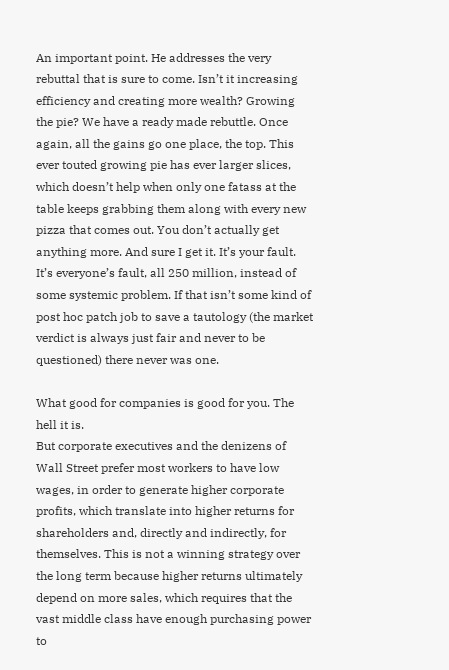An important point. He addresses the very rebuttal that is sure to come. Isn’t it increasing efficiency and creating more wealth? Growing the pie? We have a ready made rebuttle. Once again, all the gains go one place, the top. This ever touted growing pie has ever larger slices, which doesn’t help when only one fatass at the table keeps grabbing them along with every new pizza that comes out. You don’t actually get anything more. And sure I get it. It’s your fault. It’s everyone’s fault, all 250 million, instead of some systemic problem. If that isn’t some kind of post hoc patch job to save a tautology (the market verdict is always just fair and never to be questioned) there never was one.

What good for companies is good for you. The hell it is.
But corporate executives and the denizens of Wall Street prefer most workers to have low wages, in order to generate higher corporate profits, which translate into higher returns for shareholders and, directly and indirectly, for themselves. This is not a winning strategy over the long term because higher returns ultimately depend on more sales, which requires that the vast middle class have enough purchasing power to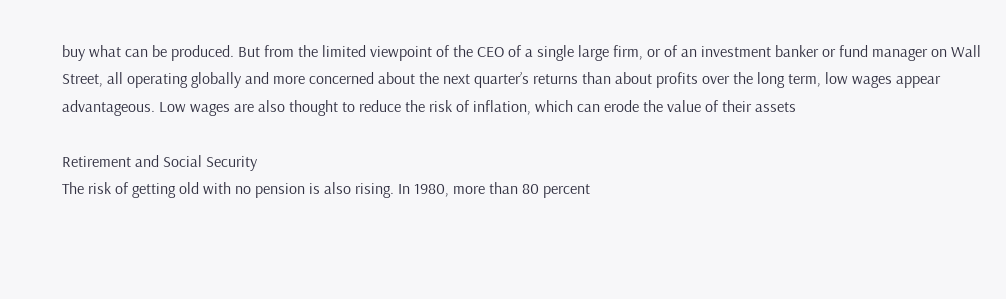buy what can be produced. But from the limited viewpoint of the CEO of a single large firm, or of an investment banker or fund manager on Wall Street, all operating globally and more concerned about the next quarter’s returns than about profits over the long term, low wages appear advantageous. Low wages are also thought to reduce the risk of inflation, which can erode the value of their assets

Retirement and Social Security
The risk of getting old with no pension is also rising. In 1980, more than 80 percent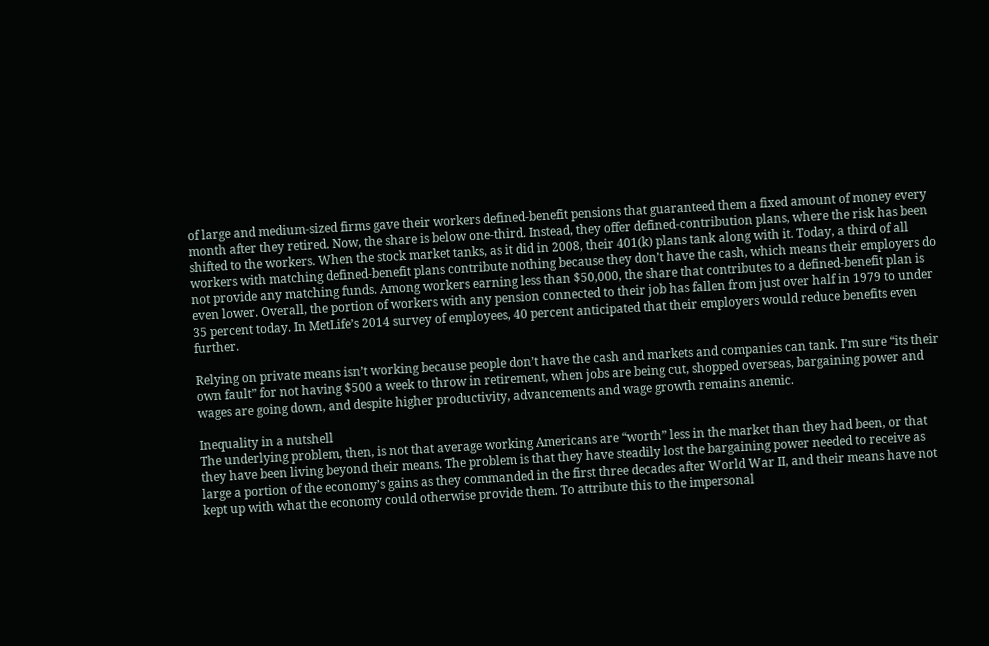of large and medium-sized firms gave their workers defined-benefit pensions that guaranteed them a fixed amount of money every month after they retired. Now, the share is below one-third. Instead, they offer defined-contribution plans, where the risk has been shifted to the workers. When the stock market tanks, as it did in 2008, their 401(k) plans tank along with it. Today, a third of all workers with matching defined-benefit plans contribute nothing because they don’t have the cash, which means their employers do not provide any matching funds. Among workers earning less than $50,000, the share that contributes to a defined-benefit plan is even lower. Overall, the portion of workers with any pension connected to their job has fallen from just over half in 1979 to under 35 percent today. In MetLife’s 2014 survey of employees, 40 percent anticipated that their employers would reduce benefits even further.

Relying on private means isn’t working because people don’t have the cash and markets and companies can tank. I’m sure “its their own fault” for not having $500 a week to throw in retirement, when jobs are being cut, shopped overseas, bargaining power and wages are going down, and despite higher productivity, advancements and wage growth remains anemic.

Inequality in a nutshell
The underlying problem, then, is not that average working Americans are “worth” less in the market than they had been, or that they have been living beyond their means. The problem is that they have steadily lost the bargaining power needed to receive as large a portion of the economy’s gains as they commanded in the first three decades after World War II, and their means have not kept up with what the economy could otherwise provide them. To attribute this to the impersonal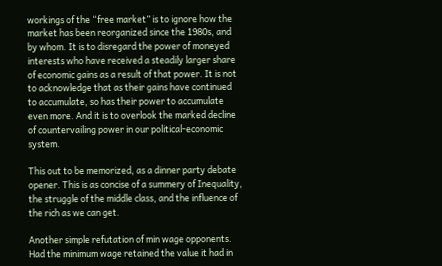workings of the “free market” is to ignore how the market has been reorganized since the 1980s, and by whom. It is to disregard the power of moneyed interests who have received a steadily larger share of economic gains as a result of that power. It is not to acknowledge that as their gains have continued to accumulate, so has their power to accumulate even more. And it is to overlook the marked decline of countervailing power in our political-economic system.

This out to be memorized, as a dinner party debate opener. This is as concise of a summery of Inequality, the struggle of the middle class, and the influence of the rich as we can get.

Another simple refutation of min wage opponents.
Had the minimum wage retained the value it had in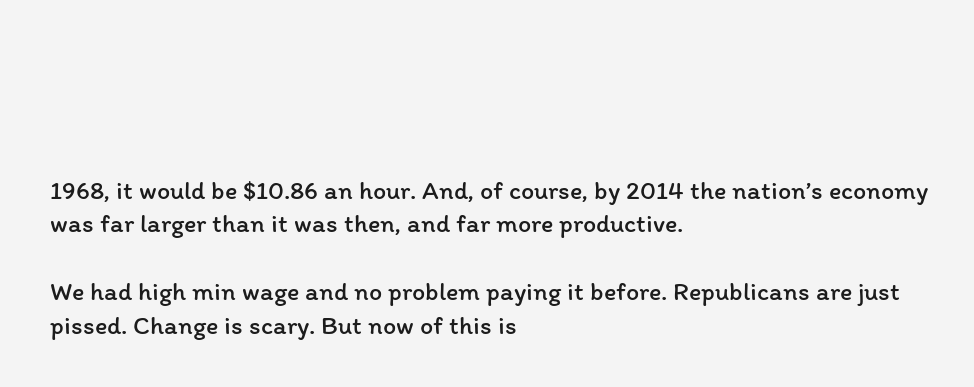1968, it would be $10.86 an hour. And, of course, by 2014 the nation’s economy was far larger than it was then, and far more productive.

We had high min wage and no problem paying it before. Republicans are just pissed. Change is scary. But now of this is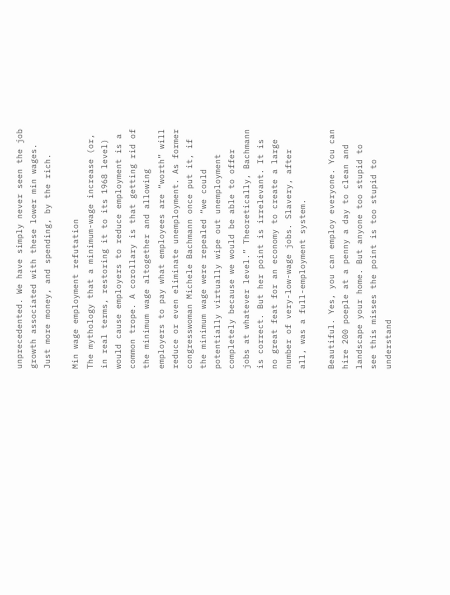unprecedented. We have simply never seen the job growth associated with these lower min wages. Just more money, and spending, by the rich.

Min wage employment refutation
The mythology that a minimum-wage increase (or, in real terms, restoring it to its 1968 level) would cause employers to reduce employment is a common trope. A corollary is that getting rid of the minimum wage altogether and allowing employers to pay what employees are “worth” will reduce or even eliminate unemployment. As former congresswoman Michele Bachmann once put it, if the minimum wage were repealed “we could potentially virtually wipe out unemployment completely because we would be able to offer jobs at whatever level.” Theoretically, Bachmann is correct. But her point is irrelevant. It is no great feat for an economy to create a large number of very-low-wage jobs. Slavery, after all, was a full-employment system.

Beautiful. Yes, you can employ everyone. You can hire 200 poeple at a penny a day to clean and landscape your home. But anyone too stupid to see this misses the point is too stupid to understand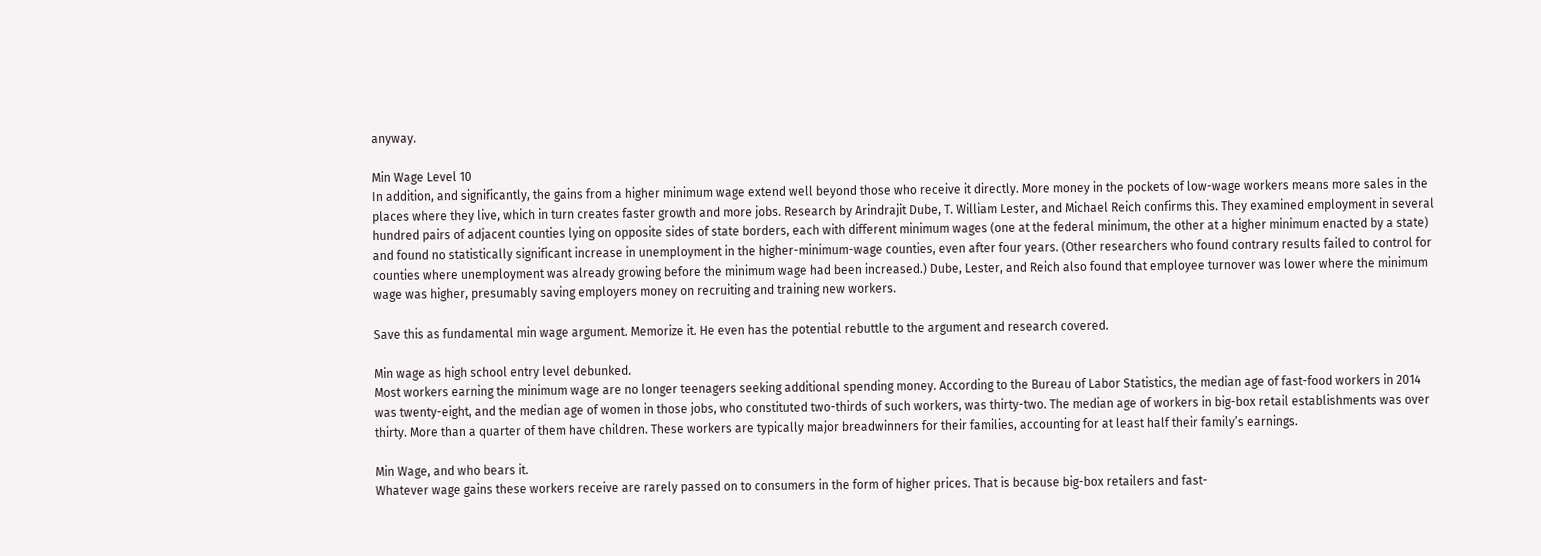anyway.

Min Wage Level 10
In addition, and significantly, the gains from a higher minimum wage extend well beyond those who receive it directly. More money in the pockets of low-wage workers means more sales in the places where they live, which in turn creates faster growth and more jobs. Research by Arindrajit Dube, T. William Lester, and Michael Reich confirms this. They examined employment in several hundred pairs of adjacent counties lying on opposite sides of state borders, each with different minimum wages (one at the federal minimum, the other at a higher minimum enacted by a state) and found no statistically significant increase in unemployment in the higher-minimum-wage counties, even after four years. (Other researchers who found contrary results failed to control for counties where unemployment was already growing before the minimum wage had been increased.) Dube, Lester, and Reich also found that employee turnover was lower where the minimum wage was higher, presumably saving employers money on recruiting and training new workers.

Save this as fundamental min wage argument. Memorize it. He even has the potential rebuttle to the argument and research covered.

Min wage as high school entry level debunked.
Most workers earning the minimum wage are no longer teenagers seeking additional spending money. According to the Bureau of Labor Statistics, the median age of fast-food workers in 2014 was twenty-eight, and the median age of women in those jobs, who constituted two-thirds of such workers, was thirty-two. The median age of workers in big-box retail establishments was over thirty. More than a quarter of them have children. These workers are typically major breadwinners for their families, accounting for at least half their family’s earnings.

Min Wage, and who bears it.
Whatever wage gains these workers receive are rarely passed on to consumers in the form of higher prices. That is because big-box retailers and fast-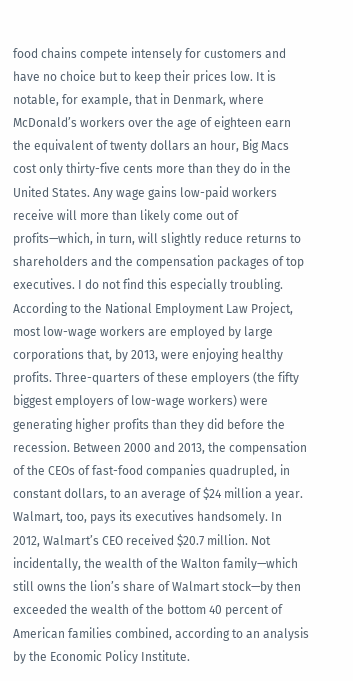food chains compete intensely for customers and have no choice but to keep their prices low. It is notable, for example, that in Denmark, where McDonald’s workers over the age of eighteen earn the equivalent of twenty dollars an hour, Big Macs cost only thirty-five cents more than they do in the United States. Any wage gains low-paid workers receive will more than likely come out of profits—which, in turn, will slightly reduce returns to shareholders and the compensation packages of top executives. I do not find this especially troubling. According to the National Employment Law Project, most low-wage workers are employed by large corporations that, by 2013, were enjoying healthy profits. Three-quarters of these employers (the fifty biggest employers of low-wage workers) were generating higher profits than they did before the recession. Between 2000 and 2013, the compensation of the CEOs of fast-food companies quadrupled, in constant dollars, to an average of $24 million a year. Walmart, too, pays its executives handsomely. In 2012, Walmart’s CEO received $20.7 million. Not incidentally, the wealth of the Walton family—which still owns the lion’s share of Walmart stock—by then exceeded the wealth of the bottom 40 percent of American families combined, according to an analysis by the Economic Policy Institute.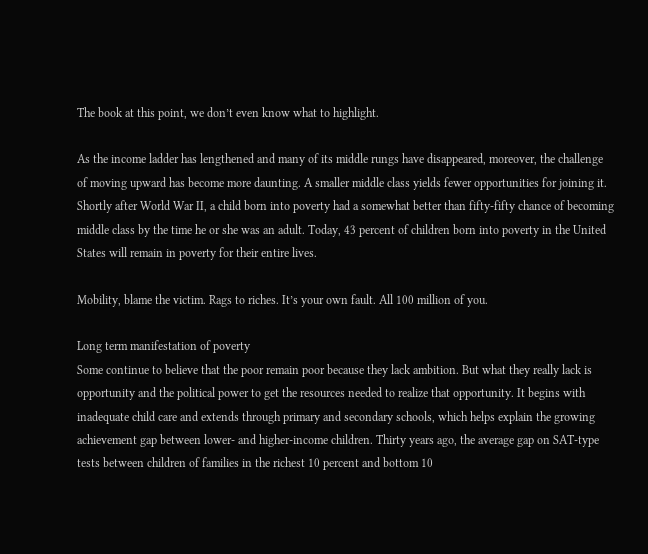The book at this point, we don’t even know what to highlight.

As the income ladder has lengthened and many of its middle rungs have disappeared, moreover, the challenge of moving upward has become more daunting. A smaller middle class yields fewer opportunities for joining it. Shortly after World War II, a child born into poverty had a somewhat better than fifty-fifty chance of becoming middle class by the time he or she was an adult. Today, 43 percent of children born into poverty in the United States will remain in poverty for their entire lives.

Mobility, blame the victim. Rags to riches. It’s your own fault. All 100 million of you.

Long term manifestation of poverty
Some continue to believe that the poor remain poor because they lack ambition. But what they really lack is opportunity and the political power to get the resources needed to realize that opportunity. It begins with inadequate child care and extends through primary and secondary schools, which helps explain the growing achievement gap between lower- and higher-income children. Thirty years ago, the average gap on SAT-type tests between children of families in the richest 10 percent and bottom 10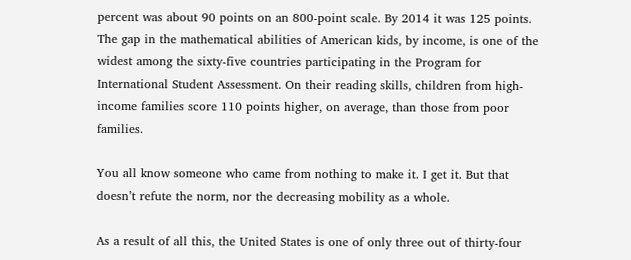percent was about 90 points on an 800-point scale. By 2014 it was 125 points. The gap in the mathematical abilities of American kids, by income, is one of the widest among the sixty-five countries participating in the Program for International Student Assessment. On their reading skills, children from high-income families score 110 points higher, on average, than those from poor families.

You all know someone who came from nothing to make it. I get it. But that doesn’t refute the norm, nor the decreasing mobility as a whole.

As a result of all this, the United States is one of only three out of thirty-four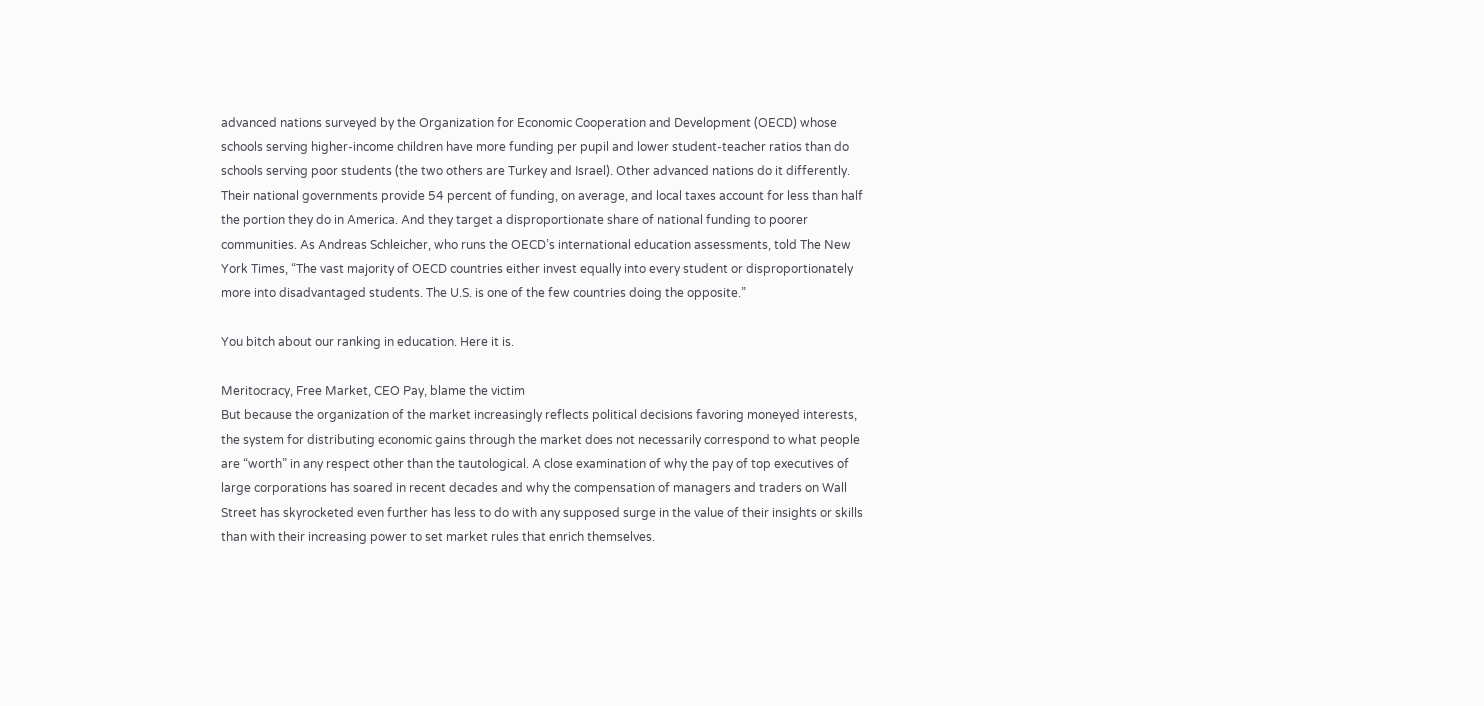advanced nations surveyed by the Organization for Economic Cooperation and Development (OECD) whose schools serving higher-income children have more funding per pupil and lower student-teacher ratios than do schools serving poor students (the two others are Turkey and Israel). Other advanced nations do it differently. Their national governments provide 54 percent of funding, on average, and local taxes account for less than half the portion they do in America. And they target a disproportionate share of national funding to poorer communities. As Andreas Schleicher, who runs the OECD’s international education assessments, told The New York Times, “The vast majority of OECD countries either invest equally into every student or disproportionately more into disadvantaged students. The U.S. is one of the few countries doing the opposite.”

You bitch about our ranking in education. Here it is.

Meritocracy, Free Market, CEO Pay, blame the victim
But because the organization of the market increasingly reflects political decisions favoring moneyed interests, the system for distributing economic gains through the market does not necessarily correspond to what people are “worth” in any respect other than the tautological. A close examination of why the pay of top executives of large corporations has soared in recent decades and why the compensation of managers and traders on Wall Street has skyrocketed even further has less to do with any supposed surge in the value of their insights or skills than with their increasing power to set market rules that enrich themselves.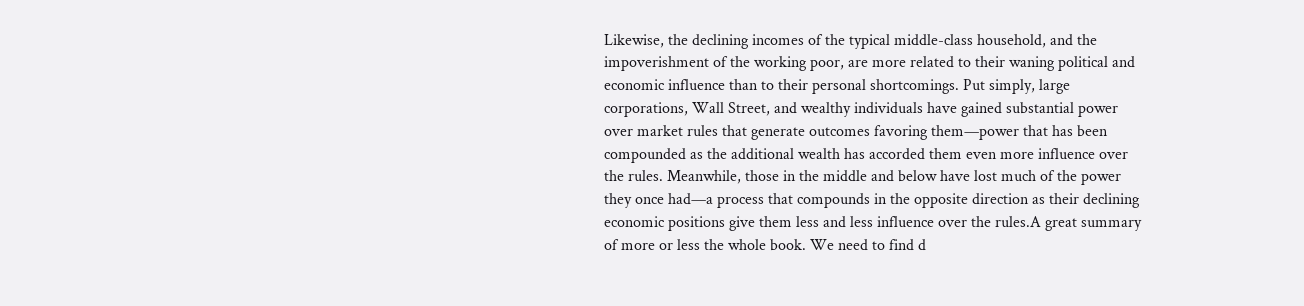Likewise, the declining incomes of the typical middle-class household, and the impoverishment of the working poor, are more related to their waning political and economic influence than to their personal shortcomings. Put simply, large corporations, Wall Street, and wealthy individuals have gained substantial power over market rules that generate outcomes favoring them—power that has been compounded as the additional wealth has accorded them even more influence over the rules. Meanwhile, those in the middle and below have lost much of the power they once had—a process that compounds in the opposite direction as their declining economic positions give them less and less influence over the rules.A great summary of more or less the whole book. We need to find d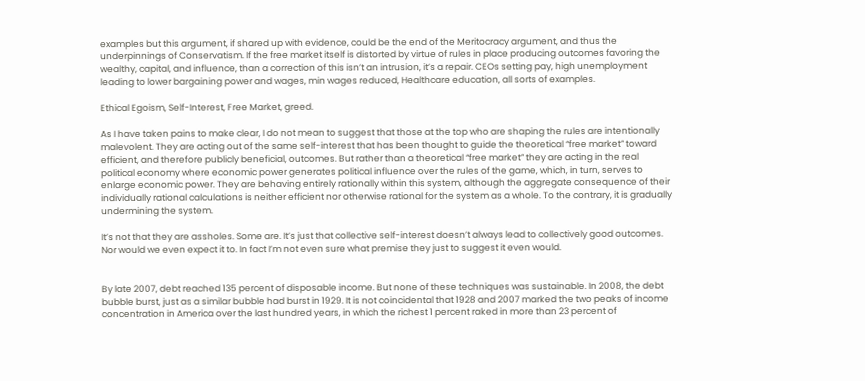examples but this argument, if shared up with evidence, could be the end of the Meritocracy argument, and thus the underpinnings of Conservatism. If the free market itself is distorted by virtue of rules in place producing outcomes favoring the wealthy, capital, and influence, than a correction of this isn’t an intrusion, it’s a repair. CEOs setting pay, high unemployment leading to lower bargaining power and wages, min wages reduced, Healthcare education, all sorts of examples.

Ethical Egoism, Self-Interest, Free Market, greed.

As I have taken pains to make clear, I do not mean to suggest that those at the top who are shaping the rules are intentionally malevolent. They are acting out of the same self-interest that has been thought to guide the theoretical “free market” toward efficient, and therefore publicly beneficial, outcomes. But rather than a theoretical “free market” they are acting in the real political economy where economic power generates political influence over the rules of the game, which, in turn, serves to enlarge economic power. They are behaving entirely rationally within this system, although the aggregate consequence of their individually rational calculations is neither efficient nor otherwise rational for the system as a whole. To the contrary, it is gradually undermining the system.

It’s not that they are assholes. Some are. It’s just that collective self-interest doesn’t always lead to collectively good outcomes. Nor would we even expect it to. In fact I’m not even sure what premise they just to suggest it even would.


By late 2007, debt reached 135 percent of disposable income. But none of these techniques was sustainable. In 2008, the debt bubble burst, just as a similar bubble had burst in 1929. It is not coincidental that 1928 and 2007 marked the two peaks of income concentration in America over the last hundred years, in which the richest 1 percent raked in more than 23 percent of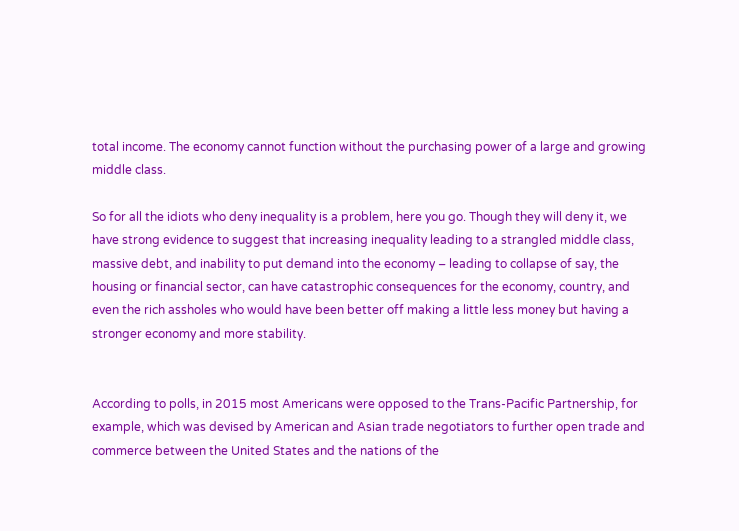total income. The economy cannot function without the purchasing power of a large and growing middle class.

So for all the idiots who deny inequality is a problem, here you go. Though they will deny it, we have strong evidence to suggest that increasing inequality leading to a strangled middle class, massive debt, and inability to put demand into the economy – leading to collapse of say, the housing or financial sector, can have catastrophic consequences for the economy, country, and even the rich assholes who would have been better off making a little less money but having a stronger economy and more stability.


According to polls, in 2015 most Americans were opposed to the Trans-Pacific Partnership, for example, which was devised by American and Asian trade negotiators to further open trade and commerce between the United States and the nations of the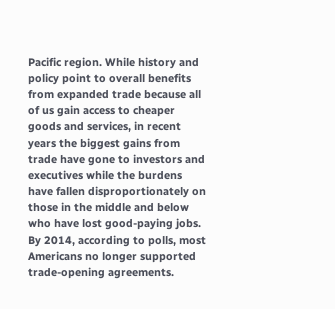Pacific region. While history and policy point to overall benefits from expanded trade because all of us gain access to cheaper goods and services, in recent years the biggest gains from trade have gone to investors and executives while the burdens have fallen disproportionately on those in the middle and below who have lost good-paying jobs. By 2014, according to polls, most Americans no longer supported trade-opening agreements.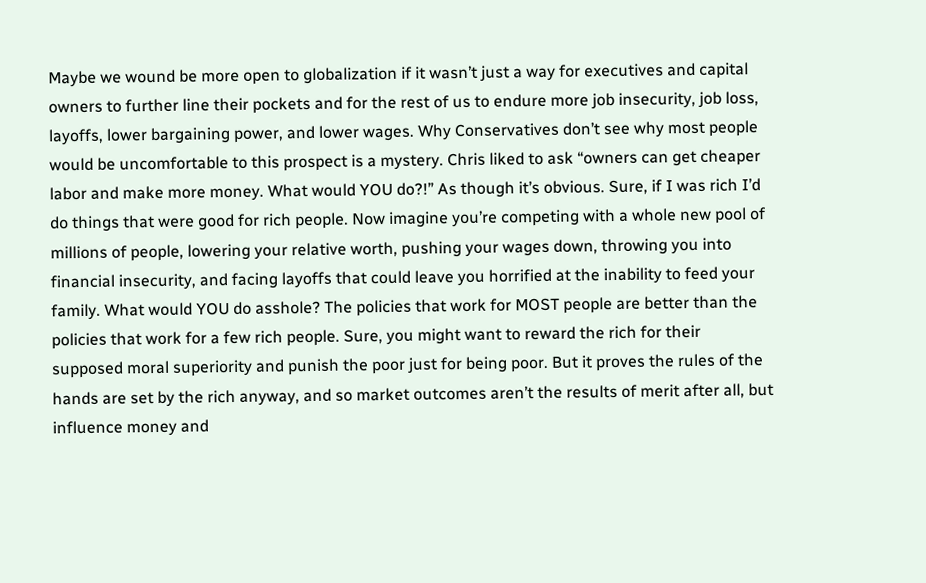Maybe we wound be more open to globalization if it wasn’t just a way for executives and capital owners to further line their pockets and for the rest of us to endure more job insecurity, job loss, layoffs, lower bargaining power, and lower wages. Why Conservatives don’t see why most people would be uncomfortable to this prospect is a mystery. Chris liked to ask “owners can get cheaper labor and make more money. What would YOU do?!” As though it’s obvious. Sure, if I was rich I’d do things that were good for rich people. Now imagine you’re competing with a whole new pool of millions of people, lowering your relative worth, pushing your wages down, throwing you into financial insecurity, and facing layoffs that could leave you horrified at the inability to feed your family. What would YOU do asshole? The policies that work for MOST people are better than the policies that work for a few rich people. Sure, you might want to reward the rich for their supposed moral superiority and punish the poor just for being poor. But it proves the rules of the hands are set by the rich anyway, and so market outcomes aren’t the results of merit after all, but influence money and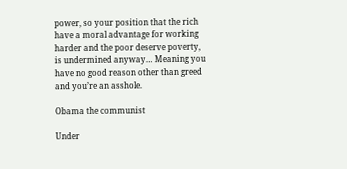power, so your position that the rich have a moral advantage for working harder and the poor deserve poverty, is undermined anyway… Meaning you have no good reason other than greed and you’re an asshole.

Obama the communist

Under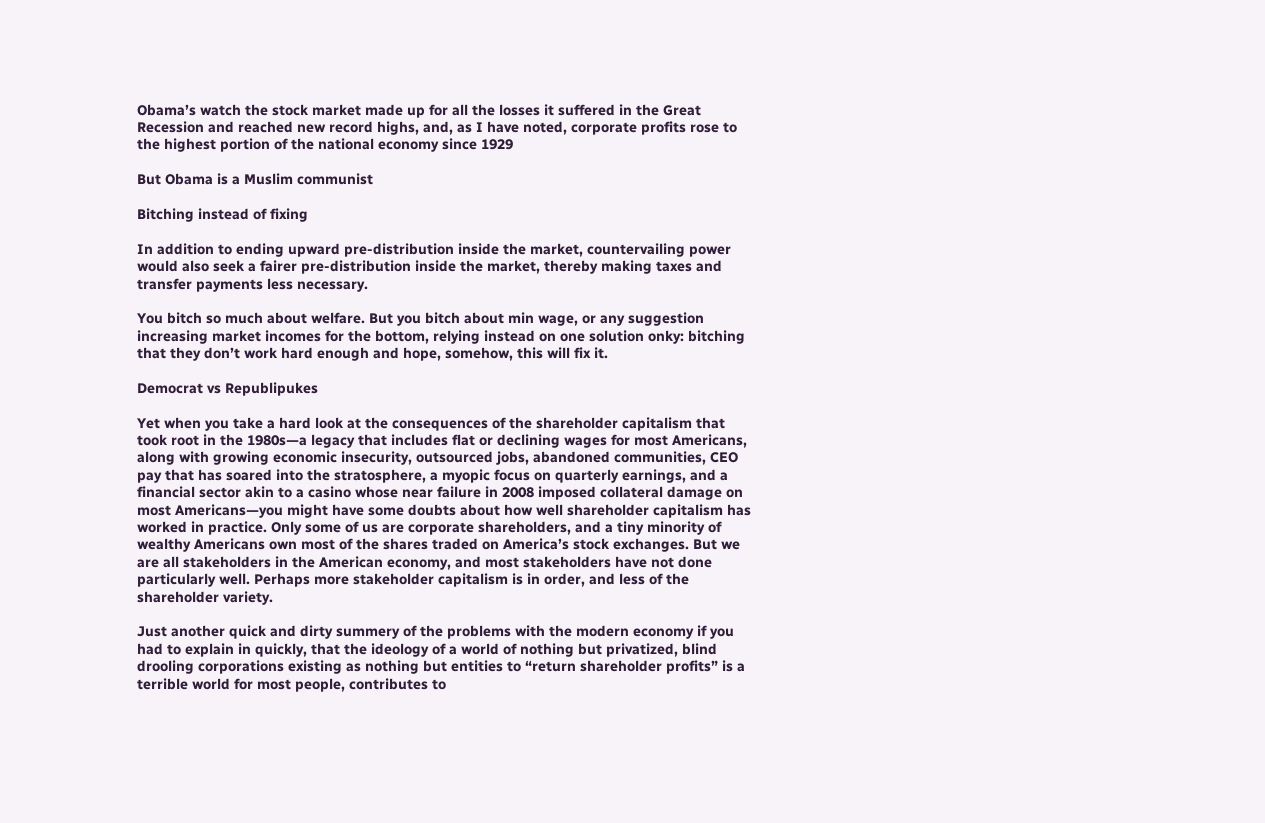Obama’s watch the stock market made up for all the losses it suffered in the Great Recession and reached new record highs, and, as I have noted, corporate profits rose to the highest portion of the national economy since 1929

But Obama is a Muslim communist

Bitching instead of fixing

In addition to ending upward pre-distribution inside the market, countervailing power would also seek a fairer pre-distribution inside the market, thereby making taxes and transfer payments less necessary.

You bitch so much about welfare. But you bitch about min wage, or any suggestion increasing market incomes for the bottom, relying instead on one solution onky: bitching that they don’t work hard enough and hope, somehow, this will fix it.

Democrat vs Republipukes

Yet when you take a hard look at the consequences of the shareholder capitalism that took root in the 1980s—a legacy that includes flat or declining wages for most Americans, along with growing economic insecurity, outsourced jobs, abandoned communities, CEO pay that has soared into the stratosphere, a myopic focus on quarterly earnings, and a financial sector akin to a casino whose near failure in 2008 imposed collateral damage on most Americans—you might have some doubts about how well shareholder capitalism has worked in practice. Only some of us are corporate shareholders, and a tiny minority of wealthy Americans own most of the shares traded on America’s stock exchanges. But we are all stakeholders in the American economy, and most stakeholders have not done particularly well. Perhaps more stakeholder capitalism is in order, and less of the shareholder variety.

Just another quick and dirty summery of the problems with the modern economy if you had to explain in quickly, that the ideology of a world of nothing but privatized, blind drooling corporations existing as nothing but entities to “return shareholder profits” is a terrible world for most people, contributes to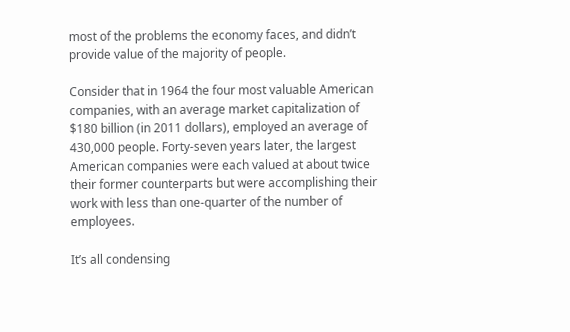most of the problems the economy faces, and didn’t provide value of the majority of people.

Consider that in 1964 the four most valuable American companies, with an average market capitalization of $180 billion (in 2011 dollars), employed an average of 430,000 people. Forty-seven years later, the largest American companies were each valued at about twice their former counterparts but were accomplishing their work with less than one-quarter of the number of employees.

It’s all condensing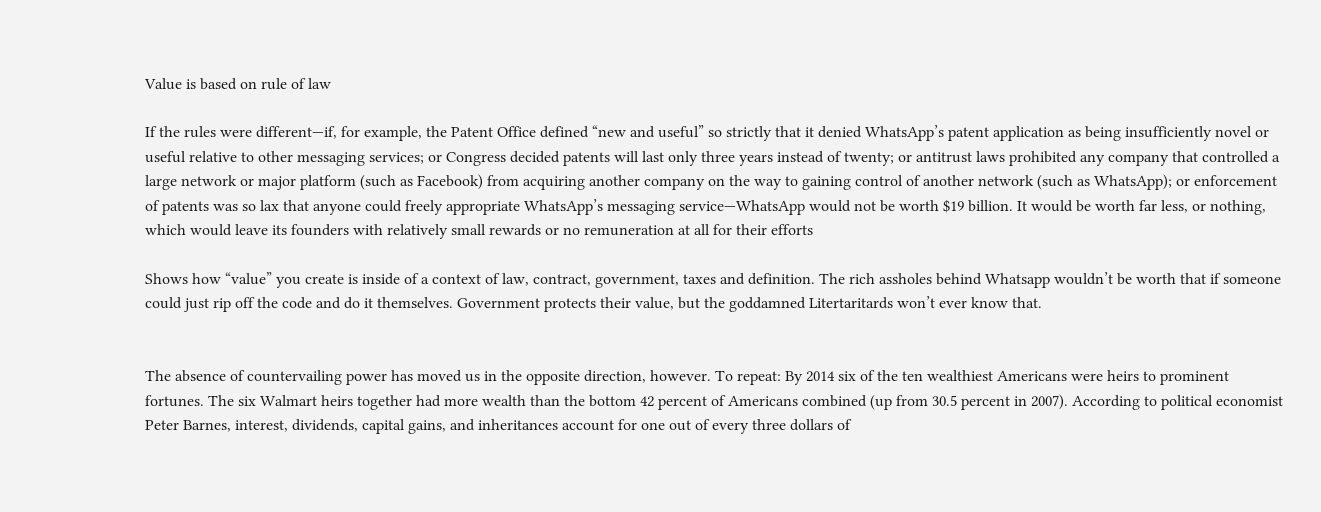Value is based on rule of law

If the rules were different—if, for example, the Patent Office defined “new and useful” so strictly that it denied WhatsApp’s patent application as being insufficiently novel or useful relative to other messaging services; or Congress decided patents will last only three years instead of twenty; or antitrust laws prohibited any company that controlled a large network or major platform (such as Facebook) from acquiring another company on the way to gaining control of another network (such as WhatsApp); or enforcement of patents was so lax that anyone could freely appropriate WhatsApp’s messaging service—WhatsApp would not be worth $19 billion. It would be worth far less, or nothing, which would leave its founders with relatively small rewards or no remuneration at all for their efforts

Shows how “value” you create is inside of a context of law, contract, government, taxes and definition. The rich assholes behind Whatsapp wouldn’t be worth that if someone could just rip off the code and do it themselves. Government protects their value, but the goddamned Litertaritards won’t ever know that.


The absence of countervailing power has moved us in the opposite direction, however. To repeat: By 2014 six of the ten wealthiest Americans were heirs to prominent fortunes. The six Walmart heirs together had more wealth than the bottom 42 percent of Americans combined (up from 30.5 percent in 2007). According to political economist Peter Barnes, interest, dividends, capital gains, and inheritances account for one out of every three dollars of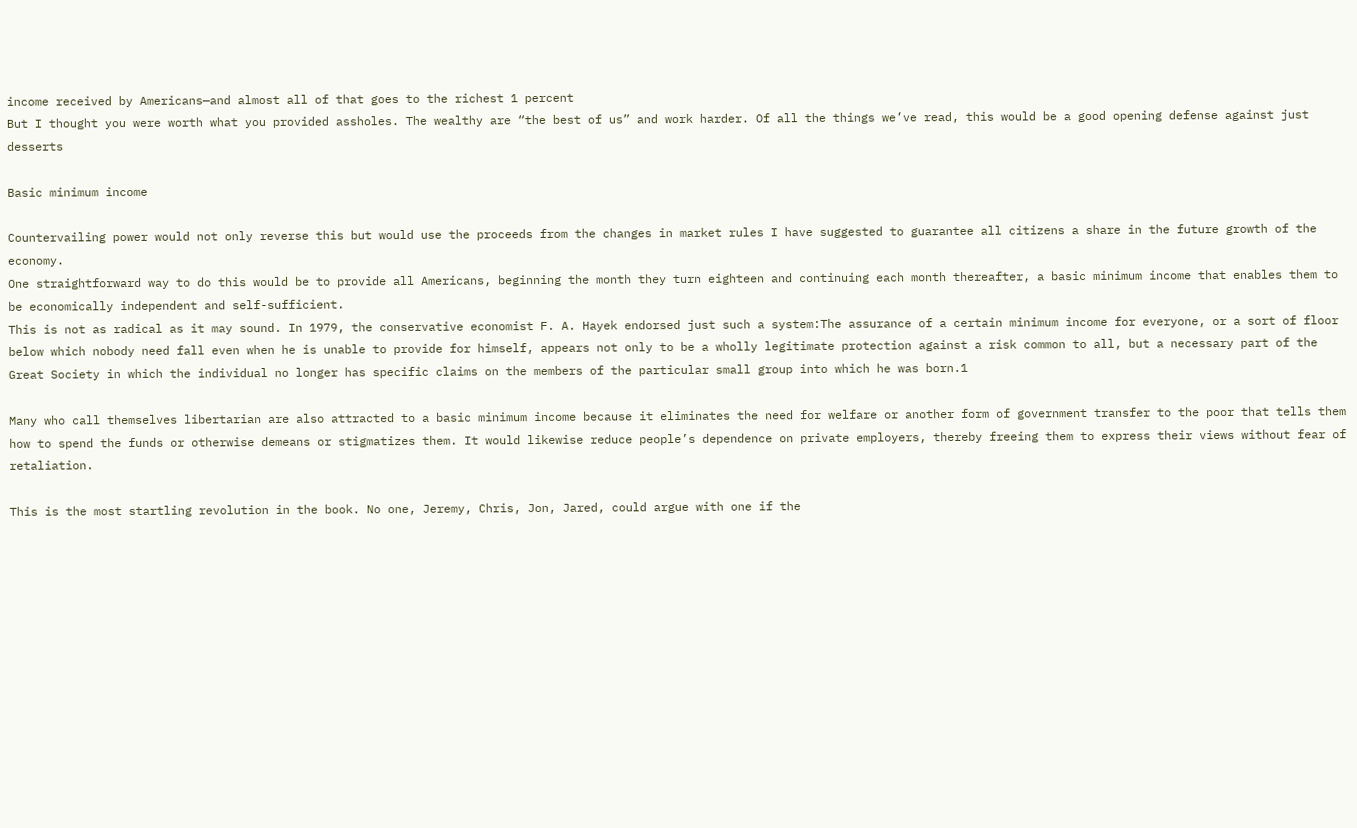income received by Americans—and almost all of that goes to the richest 1 percent
But I thought you were worth what you provided assholes. The wealthy are “the best of us” and work harder. Of all the things we’ve read, this would be a good opening defense against just desserts

Basic minimum income

Countervailing power would not only reverse this but would use the proceeds from the changes in market rules I have suggested to guarantee all citizens a share in the future growth of the economy.
One straightforward way to do this would be to provide all Americans, beginning the month they turn eighteen and continuing each month thereafter, a basic minimum income that enables them to be economically independent and self-sufficient.
This is not as radical as it may sound. In 1979, the conservative economist F. A. Hayek endorsed just such a system:The assurance of a certain minimum income for everyone, or a sort of floor below which nobody need fall even when he is unable to provide for himself, appears not only to be a wholly legitimate protection against a risk common to all, but a necessary part of the Great Society in which the individual no longer has specific claims on the members of the particular small group into which he was born.1

Many who call themselves libertarian are also attracted to a basic minimum income because it eliminates the need for welfare or another form of government transfer to the poor that tells them how to spend the funds or otherwise demeans or stigmatizes them. It would likewise reduce people’s dependence on private employers, thereby freeing them to express their views without fear of retaliation.

This is the most startling revolution in the book. No one, Jeremy, Chris, Jon, Jared, could argue with one if the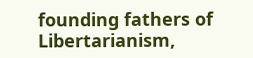founding fathers of Libertarianism,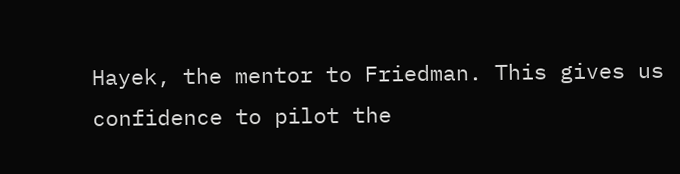Hayek, the mentor to Friedman. This gives us confidence to pilot the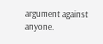argument against anyone.